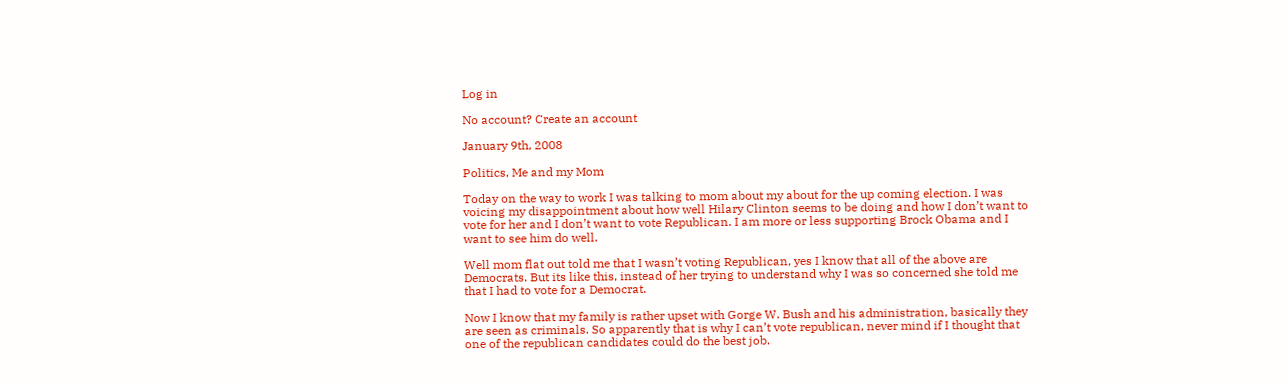Log in

No account? Create an account

January 9th, 2008

Politics, Me and my Mom

Today on the way to work I was talking to mom about my about for the up coming election. I was voicing my disappointment about how well Hilary Clinton seems to be doing and how I don’t want to vote for her and I don’t want to vote Republican. I am more or less supporting Brock Obama and I want to see him do well.

Well mom flat out told me that I wasn’t voting Republican, yes I know that all of the above are Democrats. But its like this, instead of her trying to understand why I was so concerned she told me that I had to vote for a Democrat.

Now I know that my family is rather upset with Gorge W. Bush and his administration, basically they are seen as criminals. So apparently that is why I can’t vote republican, never mind if I thought that one of the republican candidates could do the best job.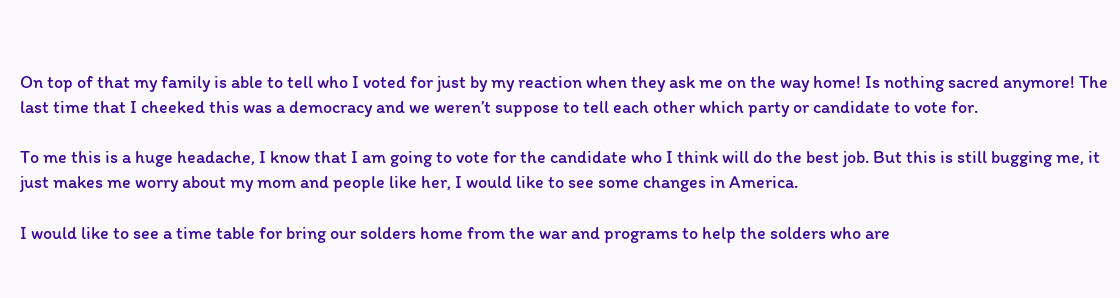On top of that my family is able to tell who I voted for just by my reaction when they ask me on the way home! Is nothing sacred anymore! The last time that I cheeked this was a democracy and we weren’t suppose to tell each other which party or candidate to vote for.

To me this is a huge headache, I know that I am going to vote for the candidate who I think will do the best job. But this is still bugging me, it just makes me worry about my mom and people like her, I would like to see some changes in America.

I would like to see a time table for bring our solders home from the war and programs to help the solders who are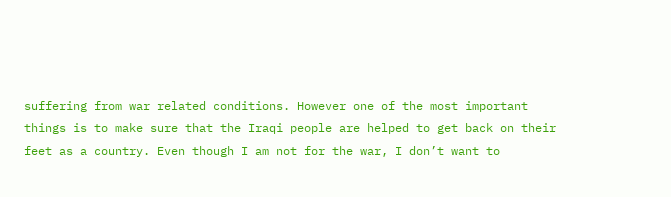suffering from war related conditions. However one of the most important things is to make sure that the Iraqi people are helped to get back on their feet as a country. Even though I am not for the war, I don’t want to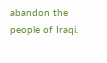abandon the people of Iraqi.